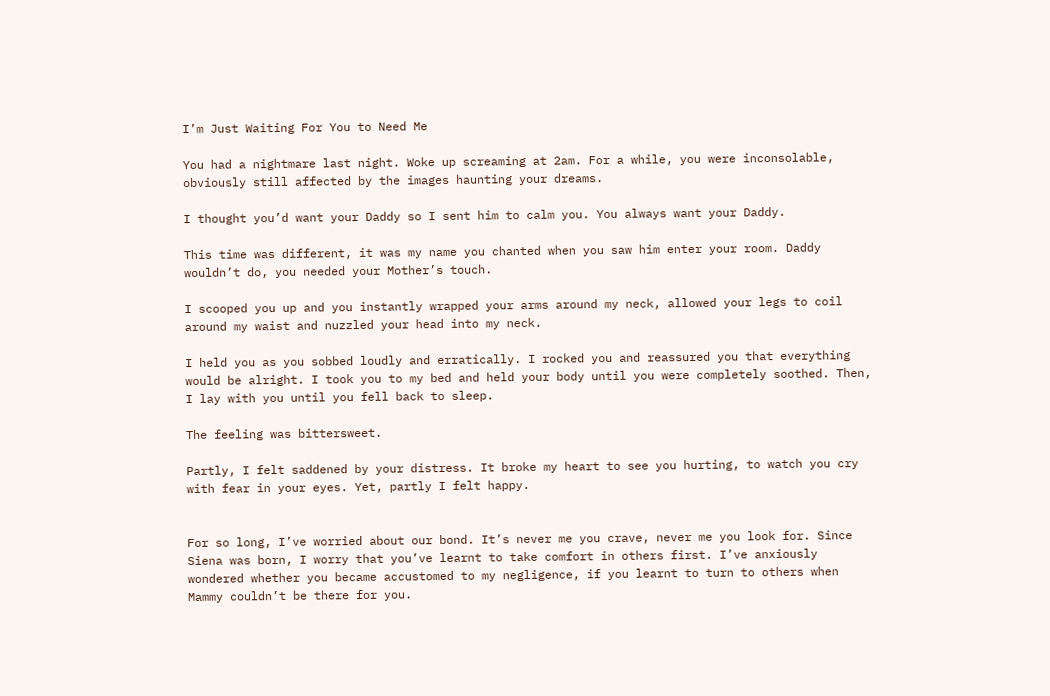I’m Just Waiting For You to Need Me

You had a nightmare last night. Woke up screaming at 2am. For a while, you were inconsolable, obviously still affected by the images haunting your dreams.

I thought you’d want your Daddy so I sent him to calm you. You always want your Daddy.

This time was different, it was my name you chanted when you saw him enter your room. Daddy wouldn’t do, you needed your Mother’s touch.

I scooped you up and you instantly wrapped your arms around my neck, allowed your legs to coil around my waist and nuzzled your head into my neck.

I held you as you sobbed loudly and erratically. I rocked you and reassured you that everything would be alright. I took you to my bed and held your body until you were completely soothed. Then, I lay with you until you fell back to sleep.

The feeling was bittersweet.

Partly, I felt saddened by your distress. It broke my heart to see you hurting, to watch you cry with fear in your eyes. Yet, partly I felt happy.


For so long, I’ve worried about our bond. It’s never me you crave, never me you look for. Since Siena was born, I worry that you’ve learnt to take comfort in others first. I’ve anxiously wondered whether you became accustomed to my negligence, if you learnt to turn to others when Mammy couldn’t be there for you.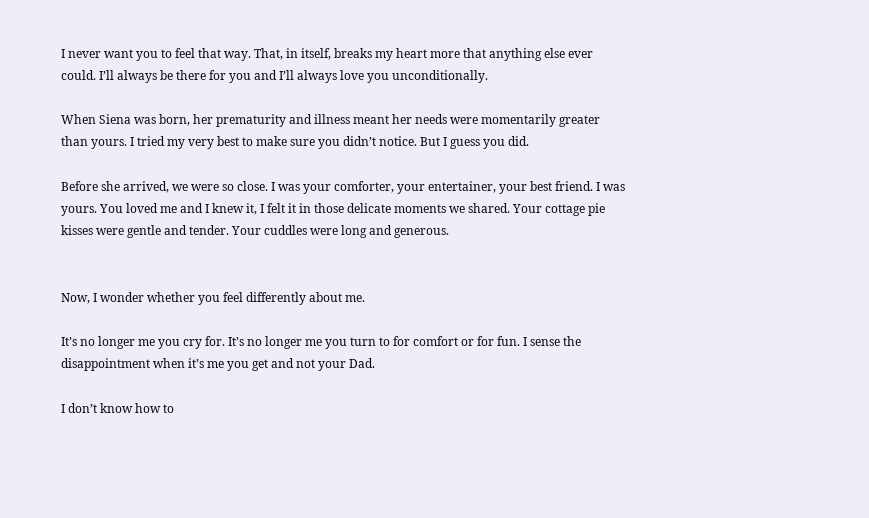I never want you to feel that way. That, in itself, breaks my heart more that anything else ever could. I’ll always be there for you and I’ll always love you unconditionally.

When Siena was born, her prematurity and illness meant her needs were momentarily greater than yours. I tried my very best to make sure you didn’t notice. But I guess you did.

Before she arrived, we were so close. I was your comforter, your entertainer, your best friend. I was yours. You loved me and I knew it, I felt it in those delicate moments we shared. Your cottage pie kisses were gentle and tender. Your cuddles were long and generous.


Now, I wonder whether you feel differently about me.

It’s no longer me you cry for. It’s no longer me you turn to for comfort or for fun. I sense the disappointment when it’s me you get and not your Dad.

I don’t know how to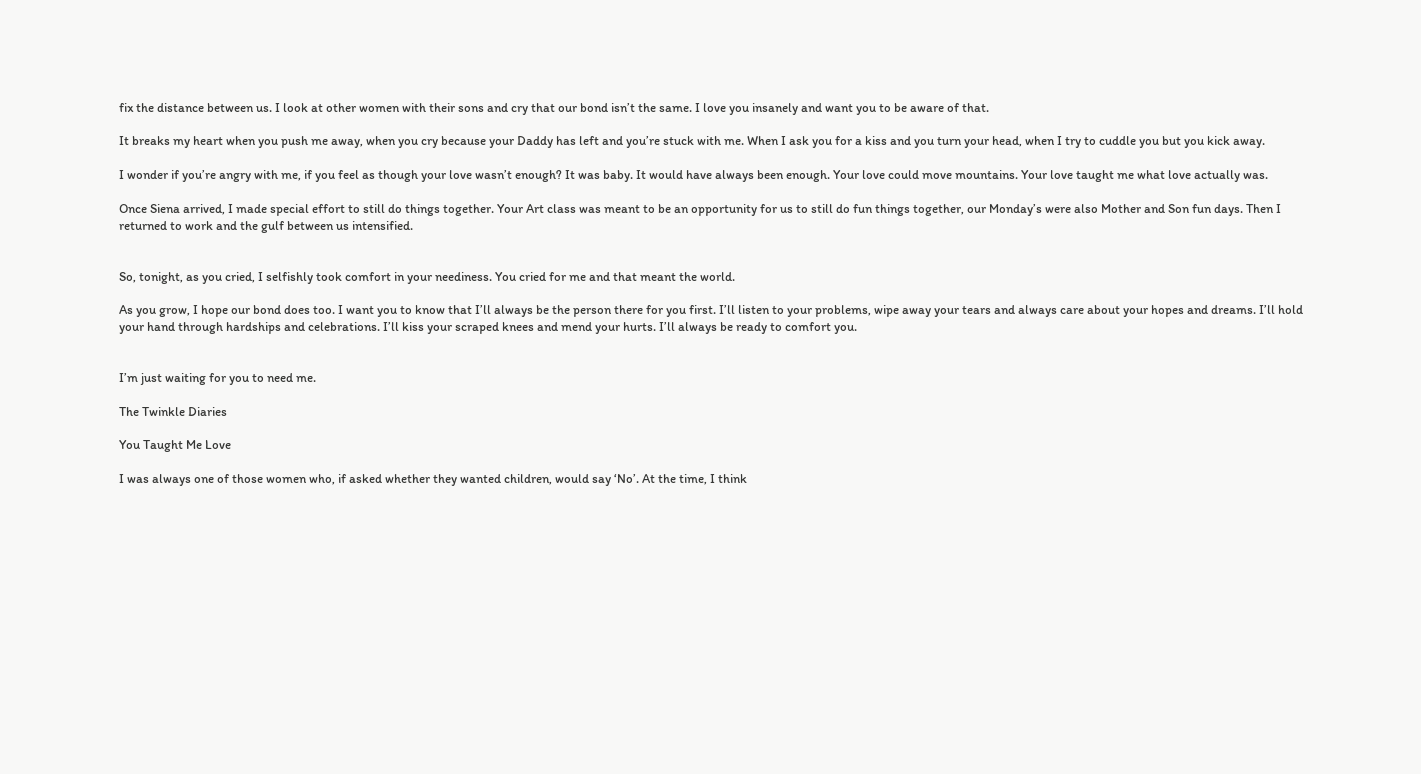fix the distance between us. I look at other women with their sons and cry that our bond isn’t the same. I love you insanely and want you to be aware of that.

It breaks my heart when you push me away, when you cry because your Daddy has left and you’re stuck with me. When I ask you for a kiss and you turn your head, when I try to cuddle you but you kick away.

I wonder if you’re angry with me, if you feel as though your love wasn’t enough? It was baby. It would have always been enough. Your love could move mountains. Your love taught me what love actually was.

Once Siena arrived, I made special effort to still do things together. Your Art class was meant to be an opportunity for us to still do fun things together, our Monday’s were also Mother and Son fun days. Then I returned to work and the gulf between us intensified.


So, tonight, as you cried, I selfishly took comfort in your neediness. You cried for me and that meant the world.

As you grow, I hope our bond does too. I want you to know that I’ll always be the person there for you first. I’ll listen to your problems, wipe away your tears and always care about your hopes and dreams. I’ll hold your hand through hardships and celebrations. I’ll kiss your scraped knees and mend your hurts. I’ll always be ready to comfort you.


I’m just waiting for you to need me.

The Twinkle Diaries

You Taught Me Love

I was always one of those women who, if asked whether they wanted children, would say ‘No’. At the time, I think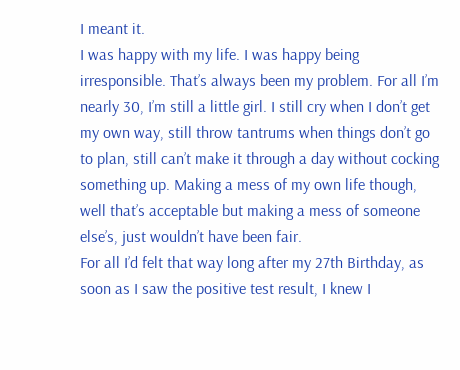I meant it.
I was happy with my life. I was happy being irresponsible. That’s always been my problem. For all I’m nearly 30, I’m still a little girl. I still cry when I don’t get my own way, still throw tantrums when things don’t go to plan, still can’t make it through a day without cocking something up. Making a mess of my own life though, well that’s acceptable but making a mess of someone else’s, just wouldn’t have been fair.
For all I’d felt that way long after my 27th Birthday, as soon as I saw the positive test result, I knew I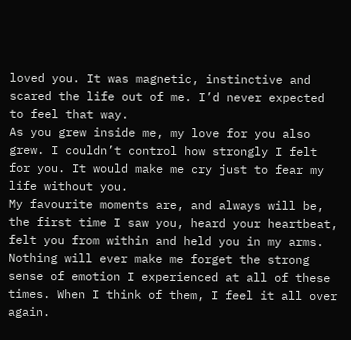loved you. It was magnetic, instinctive and scared the life out of me. I’d never expected to feel that way.
As you grew inside me, my love for you also grew. I couldn’t control how strongly I felt for you. It would make me cry just to fear my life without you.
My favourite moments are, and always will be, the first time I saw you, heard your heartbeat, felt you from within and held you in my arms. Nothing will ever make me forget the strong sense of emotion I experienced at all of these times. When I think of them, I feel it all over again.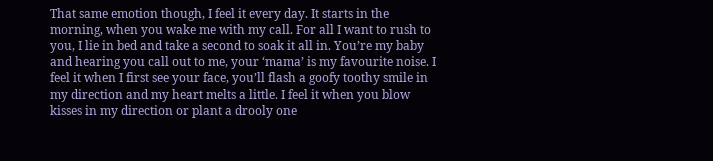That same emotion though, I feel it every day. It starts in the morning, when you wake me with my call. For all I want to rush to you, I lie in bed and take a second to soak it all in. You’re my baby and hearing you call out to me, your ‘mama’ is my favourite noise. I feel it when I first see your face, you’ll flash a goofy toothy smile in my direction and my heart melts a little. I feel it when you blow kisses in my direction or plant a drooly one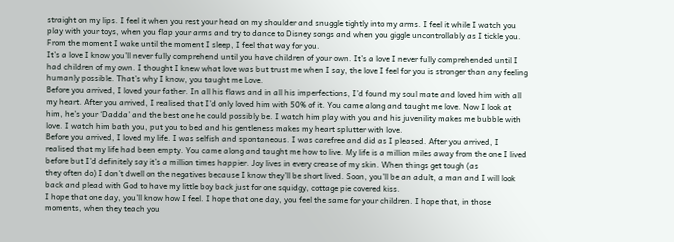straight on my lips. I feel it when you rest your head on my shoulder and snuggle tightly into my arms. I feel it while I watch you play with your toys, when you flap your arms and try to dance to Disney songs and when you giggle uncontrollably as I tickle you. From the moment I wake until the moment I sleep, I feel that way for you.
It’s a love I know you’ll never fully comprehend until you have children of your own. It’s a love I never fully comprehended until I had children of my own. I thought I knew what love was but trust me when I say, the love I feel for you is stronger than any feeling humanly possible. That’s why I know, you taught me Love.
Before you arrived, I loved your father. In all his flaws and in all his imperfections, I’d found my soul mate and loved him with all my heart. After you arrived, I realised that I’d only loved him with 50% of it. You came along and taught me love. Now I look at him, he’s your ‘Dadda’ and the best one he could possibly be. I watch him play with you and his juvenility makes me bubble with love. I watch him bath you, put you to bed and his gentleness makes my heart splutter with love.
Before you arrived, I loved my life. I was selfish and spontaneous. I was carefree and did as I pleased. After you arrived, I realised that my life had been empty. You came along and taught me how to live. My life is a million miles away from the one I lived before but I’d definitely say it’s a million times happier. Joy lives in every crease of my skin. When things get tough (as
they often do) I don’t dwell on the negatives because I know they’ll be short lived. Soon, you’ll be an adult, a man and I will look back and plead with God to have my little boy back just for one squidgy, cottage pie covered kiss.
I hope that one day, you’ll know how I feel. I hope that one day, you feel the same for your children. I hope that, in those moments, when they teach you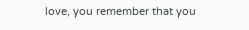love, you remember that you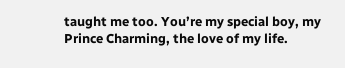taught me too. You’re my special boy, my Prince Charming, the love of my life.